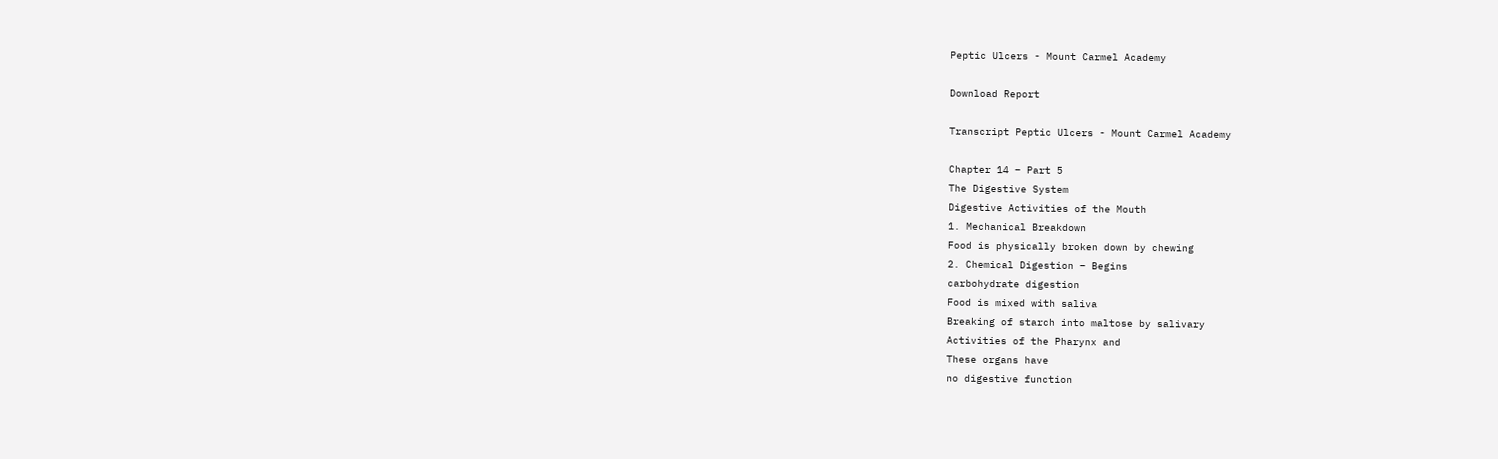Peptic Ulcers - Mount Carmel Academy

Download Report

Transcript Peptic Ulcers - Mount Carmel Academy

Chapter 14 – Part 5
The Digestive System
Digestive Activities of the Mouth
1. Mechanical Breakdown
Food is physically broken down by chewing
2. Chemical Digestion – Begins
carbohydrate digestion
Food is mixed with saliva
Breaking of starch into maltose by salivary
Activities of the Pharynx and
These organs have
no digestive function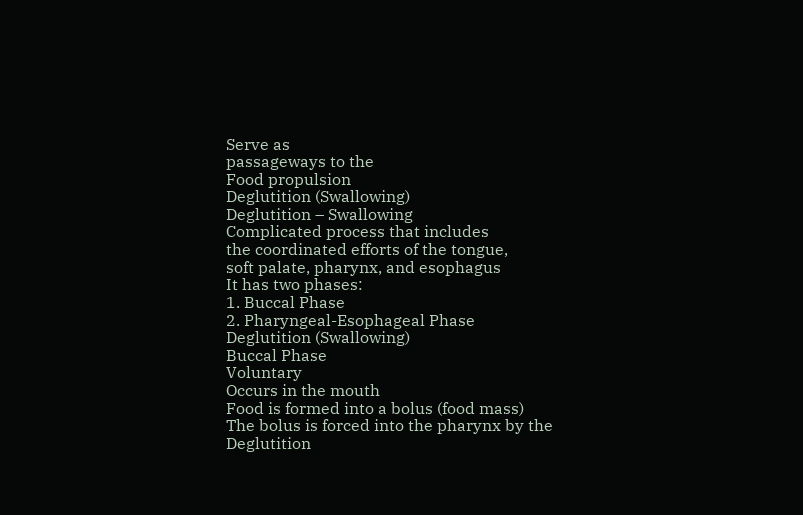Serve as
passageways to the
Food propulsion
Deglutition (Swallowing)
Deglutition – Swallowing
Complicated process that includes
the coordinated efforts of the tongue,
soft palate, pharynx, and esophagus
It has two phases:
1. Buccal Phase
2. Pharyngeal-Esophageal Phase
Deglutition (Swallowing)
Buccal Phase
Voluntary
Occurs in the mouth
Food is formed into a bolus (food mass)
The bolus is forced into the pharynx by the
Deglutition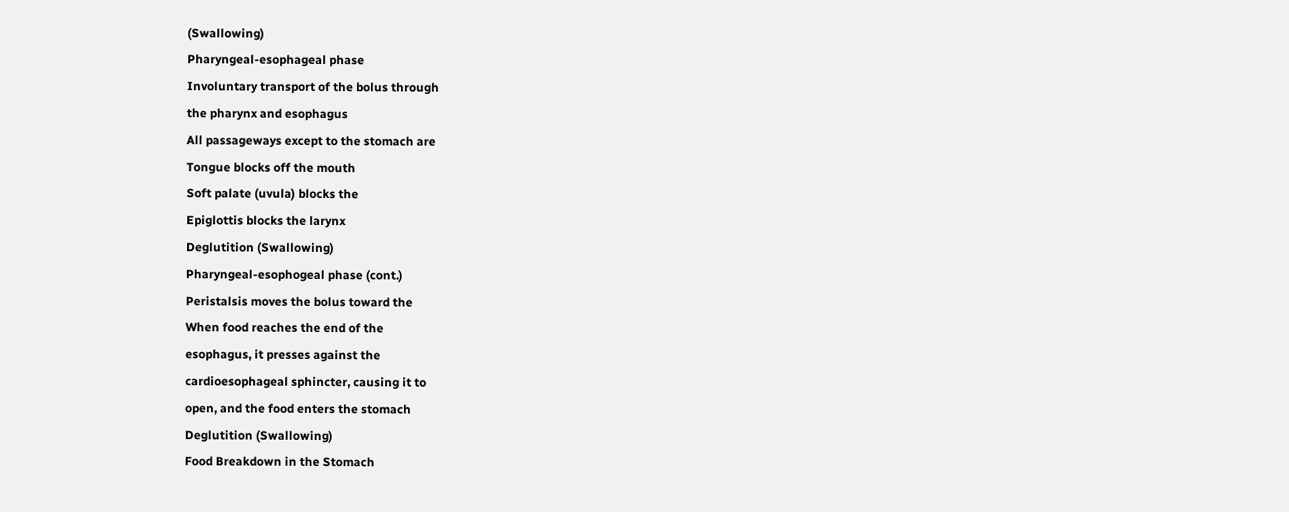(Swallowing)
Pharyngeal-esophageal phase
Involuntary transport of the bolus through
the pharynx and esophagus
All passageways except to the stomach are
Tongue blocks off the mouth
Soft palate (uvula) blocks the
Epiglottis blocks the larynx
Deglutition (Swallowing)
Pharyngeal-esophogeal phase (cont.)
Peristalsis moves the bolus toward the
When food reaches the end of the
esophagus, it presses against the
cardioesophageal sphincter, causing it to
open, and the food enters the stomach
Deglutition (Swallowing)
Food Breakdown in the Stomach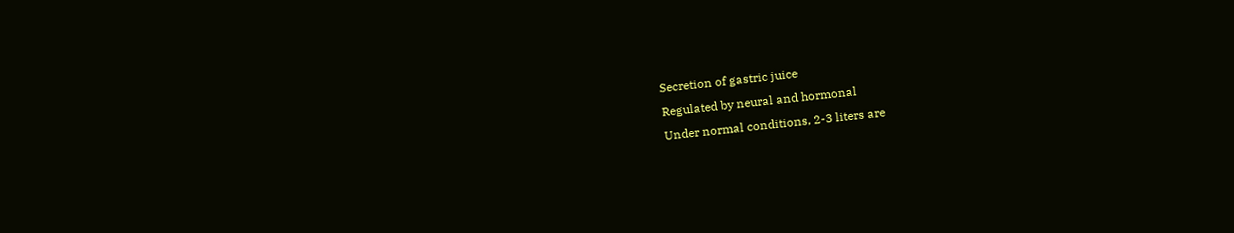Secretion of gastric juice
Regulated by neural and hormonal
Under normal conditions, 2-3 liters are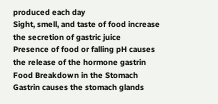produced each day
Sight, smell, and taste of food increase
the secretion of gastric juice
Presence of food or falling pH causes
the release of the hormone gastrin
Food Breakdown in the Stomach
Gastrin causes the stomach glands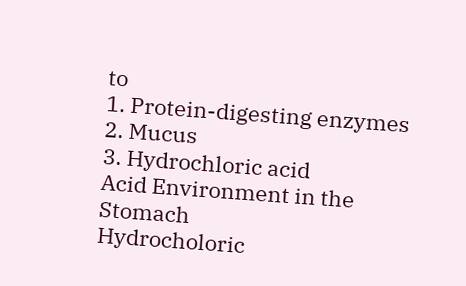to
1. Protein-digesting enzymes
2. Mucus
3. Hydrochloric acid
Acid Environment in the Stomach
Hydrocholoric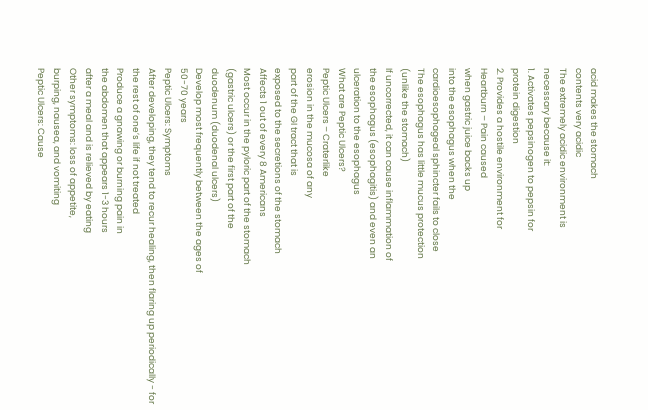acid makes the stomach
contents very acidic
The extremely acidic environment is
necessary because it:
1. Activates pepsinogen to pepsin for
protein digestion
2. Provides a hostile environment for
Heartburn – Pain caused
when gastric juice backs up
into the esophagus when the
cardioesophageal sphincter fails to close
The esophagus has little mucus protection
(unlike the stomach)
If uncorrected, it can cause inflammation of
the esophagus (esophagitis) and even an
ulceration to the esophagus
What are Peptic Ulcers?
Peptic Ulcers – Craterlike
erosion in the mucosa of any
part of the GI tract that is
exposed to the secretions of the stomach
Affects 1 out of every 8 Americans
Most occur in the pyloric part of the stomach
(gastric ulcers) or the first part of the
duodenum (duodenal ulcers)
Develop most frequently between the ages of
50-70 years
Peptic Ulcers: Symptoms
After developing, they tend to recur healing, then flaring up periodically - for
the rest of one’s life if not treated
Produce a gnawing or burning pain in
the abdomen that appears 1-3 hours
after a meal and is relieved by eating
Other symptoms: loss of appetite,
burping, nausea, and vomiting
Peptic Ulcers: Cause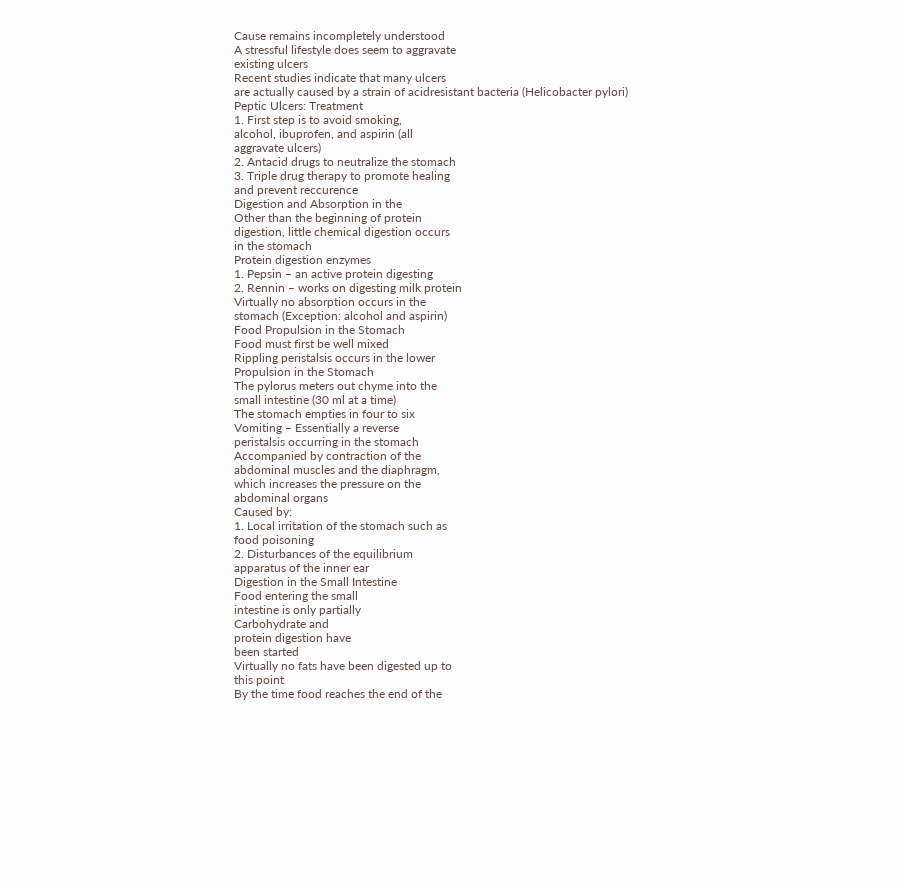Cause remains incompletely understood
A stressful lifestyle does seem to aggravate
existing ulcers
Recent studies indicate that many ulcers
are actually caused by a strain of acidresistant bacteria (Helicobacter pylori)
Peptic Ulcers: Treatment
1. First step is to avoid smoking,
alcohol, ibuprofen, and aspirin (all
aggravate ulcers)
2. Antacid drugs to neutralize the stomach
3. Triple drug therapy to promote healing
and prevent reccurence
Digestion and Absorption in the
Other than the beginning of protein
digestion, little chemical digestion occurs
in the stomach
Protein digestion enzymes
1. Pepsin – an active protein digesting
2. Rennin – works on digesting milk protein
Virtually no absorption occurs in the
stomach (Exception: alcohol and aspirin)
Food Propulsion in the Stomach
Food must first be well mixed
Rippling peristalsis occurs in the lower
Propulsion in the Stomach
The pylorus meters out chyme into the
small intestine (30 ml at a time)
The stomach empties in four to six
Vomiting – Essentially a reverse
peristalsis occurring in the stomach
Accompanied by contraction of the
abdominal muscles and the diaphragm,
which increases the pressure on the
abdominal organs
Caused by:
1. Local irritation of the stomach such as
food poisoning
2. Disturbances of the equilibrium
apparatus of the inner ear
Digestion in the Small Intestine
Food entering the small
intestine is only partially
Carbohydrate and
protein digestion have
been started
Virtually no fats have been digested up to
this point
By the time food reaches the end of the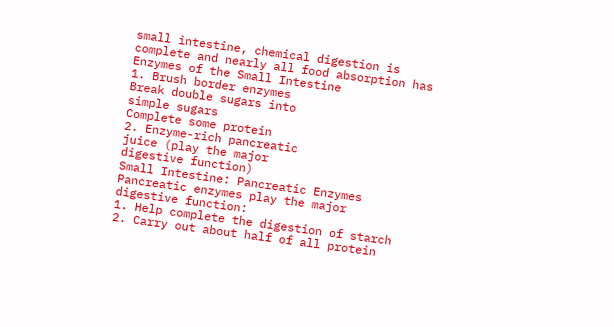small intestine, chemical digestion is
complete and nearly all food absorption has
Enzymes of the Small Intestine
1. Brush border enzymes
Break double sugars into
simple sugars
Complete some protein
2. Enzyme-rich pancreatic
juice (play the major
digestive function)
Small Intestine: Pancreatic Enzymes
Pancreatic enzymes play the major
digestive function:
1. Help complete the digestion of starch
2. Carry out about half of all protein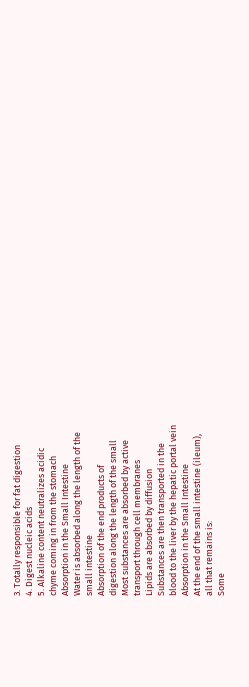3. Totally responsible for fat digestion
4. Digest nucleic acids
5. Alkaline content neutralizes acidic
chyme coming in from the stomach
Absorption in the Small Intestine
Water is absorbed along the length of the
small intestine
Absorption of the end products of
digestion along the length of the small
Most substances are absorbed by active
transport through cell membranes
Lipids are absorbed by diffusion
Substances are then transported in the
blood to the liver by the hepatic portal vein
Absorption in the Small Intestine
At the end of the small intestine (ileum),
all that remains is:
Some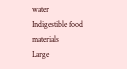water
Indigestible food materials
Large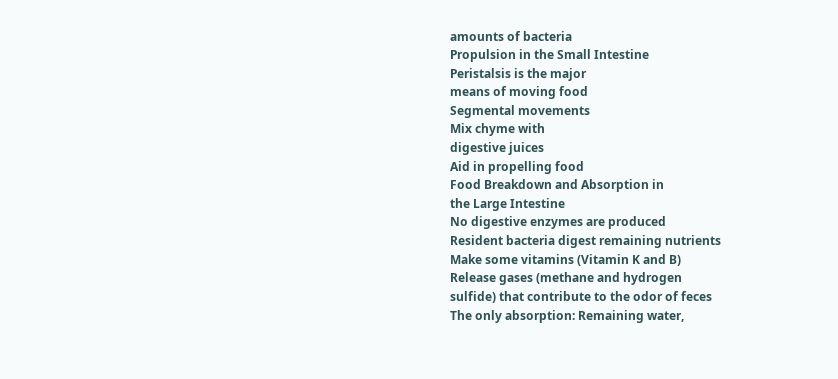amounts of bacteria
Propulsion in the Small Intestine
Peristalsis is the major
means of moving food
Segmental movements
Mix chyme with
digestive juices
Aid in propelling food
Food Breakdown and Absorption in
the Large Intestine
No digestive enzymes are produced
Resident bacteria digest remaining nutrients
Make some vitamins (Vitamin K and B)
Release gases (methane and hydrogen
sulfide) that contribute to the odor of feces
The only absorption: Remaining water,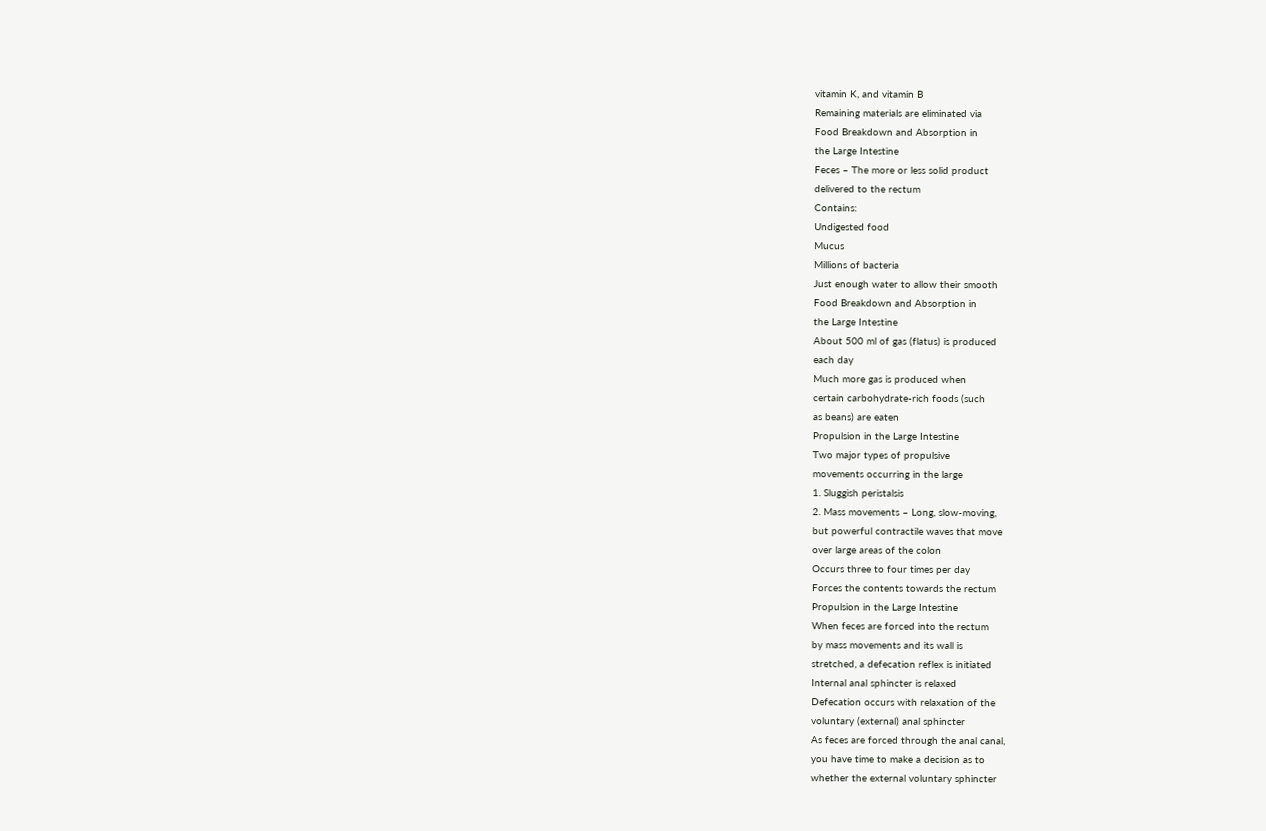vitamin K, and vitamin B
Remaining materials are eliminated via
Food Breakdown and Absorption in
the Large Intestine
Feces – The more or less solid product
delivered to the rectum
Contains:
Undigested food
Mucus
Millions of bacteria
Just enough water to allow their smooth
Food Breakdown and Absorption in
the Large Intestine
About 500 ml of gas (flatus) is produced
each day
Much more gas is produced when
certain carbohydrate-rich foods (such
as beans) are eaten
Propulsion in the Large Intestine
Two major types of propulsive
movements occurring in the large
1. Sluggish peristalsis
2. Mass movements – Long, slow-moving,
but powerful contractile waves that move
over large areas of the colon
Occurs three to four times per day
Forces the contents towards the rectum
Propulsion in the Large Intestine
When feces are forced into the rectum
by mass movements and its wall is
stretched, a defecation reflex is initiated
Internal anal sphincter is relaxed
Defecation occurs with relaxation of the
voluntary (external) anal sphincter
As feces are forced through the anal canal,
you have time to make a decision as to
whether the external voluntary sphincter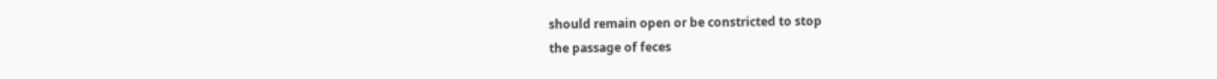should remain open or be constricted to stop
the passage of feces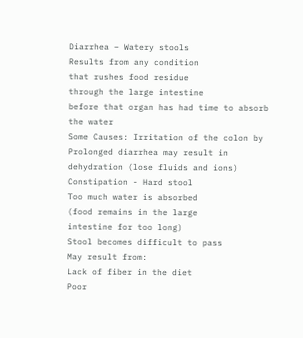Diarrhea – Watery stools
Results from any condition
that rushes food residue
through the large intestine
before that organ has had time to absorb
the water
Some Causes: Irritation of the colon by
Prolonged diarrhea may result in
dehydration (lose fluids and ions)
Constipation - Hard stool
Too much water is absorbed
(food remains in the large
intestine for too long)
Stool becomes difficult to pass
May result from:
Lack of fiber in the diet
Poor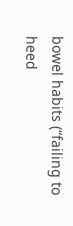bowel habits (“failing to heed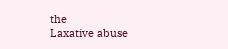the
Laxative abuse